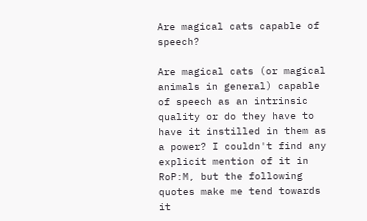Are magical cats capable of speech?

Are magical cats (or magical animals in general) capable of speech as an intrinsic quality or do they have to have it instilled in them as a power? I couldn't find any explicit mention of it in RoP:M, but the following quotes make me tend towards it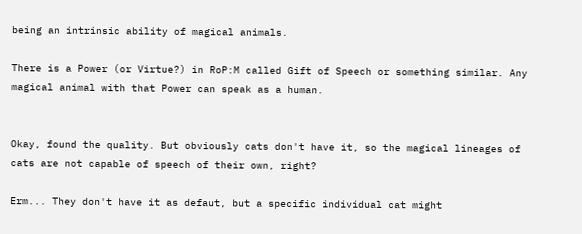being an intrinsic ability of magical animals.

There is a Power (or Virtue?) in RoP:M called Gift of Speech or something similar. Any magical animal with that Power can speak as a human.


Okay, found the quality. But obviously cats don't have it, so the magical lineages of cats are not capable of speech of their own, right?

Erm... They don't have it as defaut, but a specific individual cat might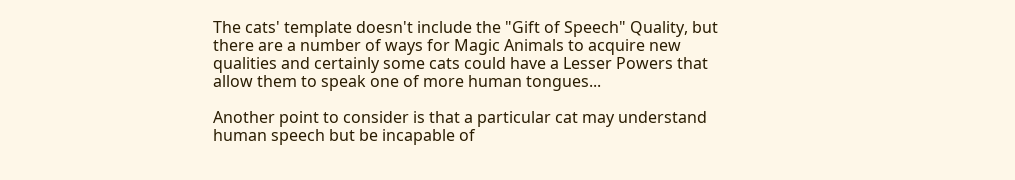The cats' template doesn't include the "Gift of Speech" Quality, but there are a number of ways for Magic Animals to acquire new qualities and certainly some cats could have a Lesser Powers that allow them to speak one of more human tongues...

Another point to consider is that a particular cat may understand human speech but be incapable of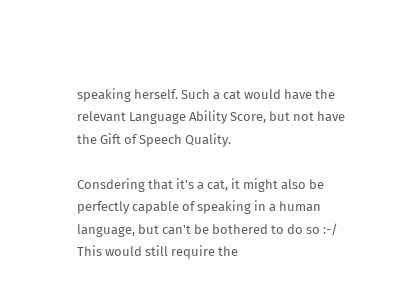speaking herself. Such a cat would have the relevant Language Ability Score, but not have the Gift of Speech Quality.

Consdering that it's a cat, it might also be perfectly capable of speaking in a human language, but can't be bothered to do so :-/
This would still require the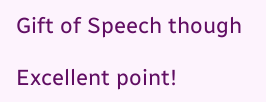Gift of Speech though

Excellent point!